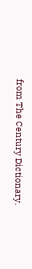from The Century Dictionary.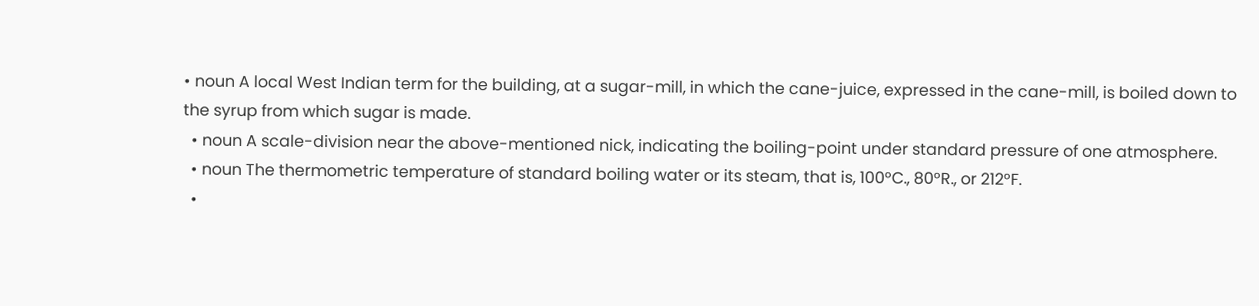• noun A local West Indian term for the building, at a sugar-mill, in which the cane-juice, expressed in the cane-mill, is boiled down to the syrup from which sugar is made.
  • noun A scale-division near the above-mentioned nick, indicating the boiling-point under standard pressure of one atmosphere.
  • noun The thermometric temperature of standard boiling water or its steam, that is, 100°C., 80°R., or 212°F.
  •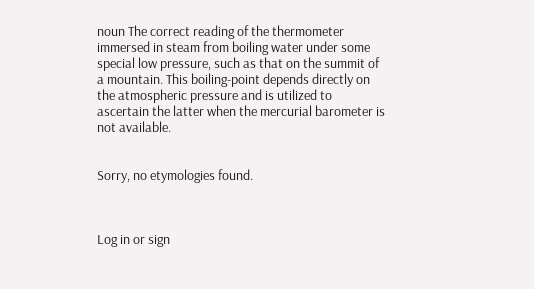noun The correct reading of the thermometer immersed in steam from boiling water under some special low pressure, such as that on the summit of a mountain. This boiling-point depends directly on the atmospheric pressure and is utilized to ascertain the latter when the mercurial barometer is not available.


Sorry, no etymologies found.



Log in or sign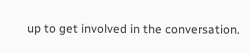up to get involved in the conversation.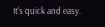It's quick and easy.